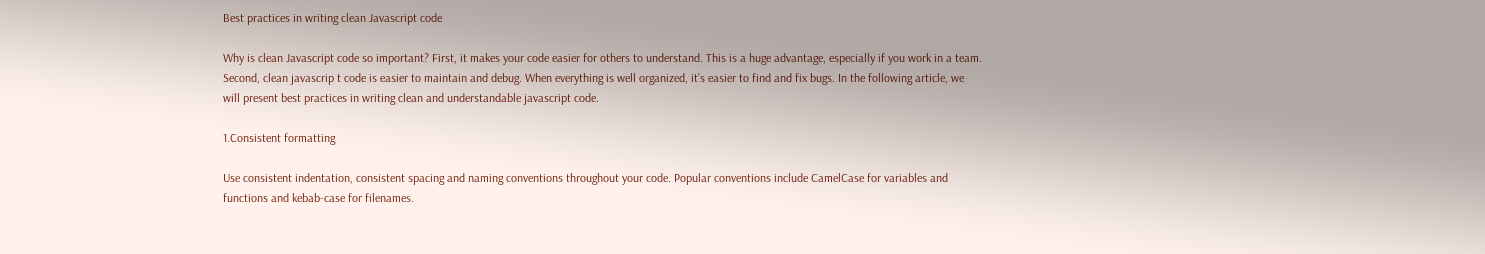Best practices in writing clean Javascript code

Why is clean Javascript code so important? First, it makes your code easier for others to understand. This is a huge advantage, especially if you work in a team. Second, clean javascrip t code is easier to maintain and debug. When everything is well organized, it’s easier to find and fix bugs. In the following article, we will present best practices in writing clean and understandable javascript code.

1.Consistent formatting

Use consistent indentation, consistent spacing and naming conventions throughout your code. Popular conventions include CamelCase for variables and functions and kebab-case for filenames.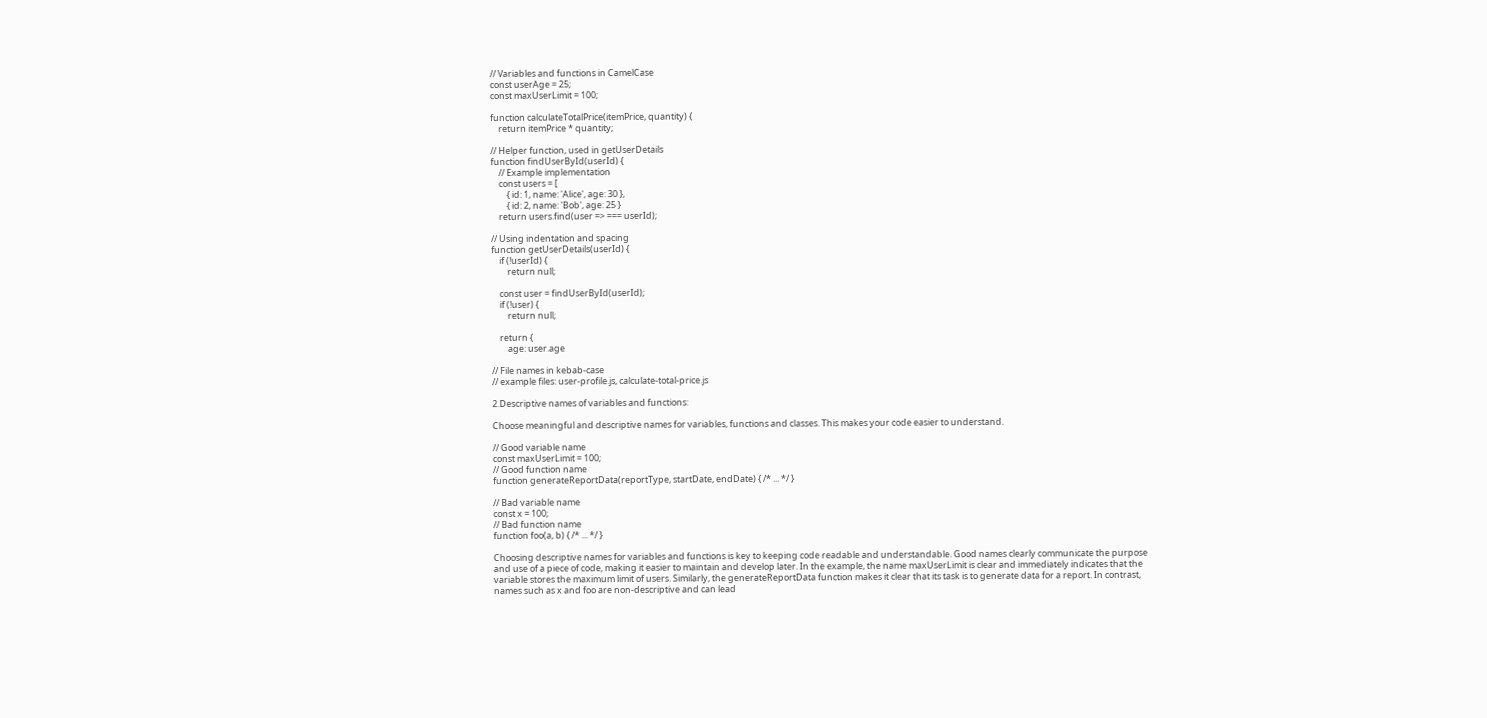// Variables and functions in CamelCase
const userAge = 25;
const maxUserLimit = 100;

function calculateTotalPrice(itemPrice, quantity) {
    return itemPrice * quantity;

// Helper function, used in getUserDetails
function findUserById(userId) {
    // Example implementation
    const users = [
        { id: 1, name: 'Alice', age: 30 },
        { id: 2, name: 'Bob', age: 25 }
    return users.find(user => === userId);

// Using indentation and spacing
function getUserDetails(userId) {
    if (!userId) {
        return null;

    const user = findUserById(userId);
    if (!user) {
        return null;

    return {
        age: user.age

// File names in kebab-case
// example files: user-profile.js, calculate-total-price.js

2.Descriptive names of variables and functions:

Choose meaningful and descriptive names for variables, functions and classes. This makes your code easier to understand.

// Good variable name
const maxUserLimit = 100;
// Good function name
function generateReportData(reportType, startDate, endDate) { /* ... */ }

// Bad variable name
const x = 100;
// Bad function name
function foo(a, b) { /* ... */ }

Choosing descriptive names for variables and functions is key to keeping code readable and understandable. Good names clearly communicate the purpose and use of a piece of code, making it easier to maintain and develop later. In the example, the name maxUserLimit is clear and immediately indicates that the variable stores the maximum limit of users. Similarly, the generateReportData function makes it clear that its task is to generate data for a report. In contrast, names such as x and foo are non-descriptive and can lead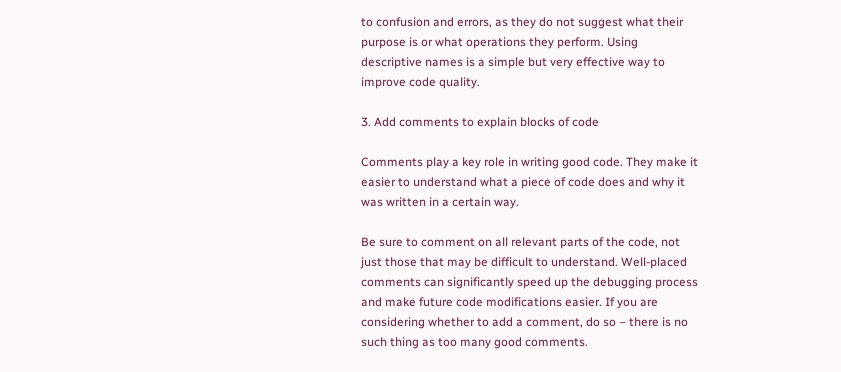to confusion and errors, as they do not suggest what their purpose is or what operations they perform. Using descriptive names is a simple but very effective way to improve code quality.

3. Add comments to explain blocks of code

Comments play a key role in writing good code. They make it easier to understand what a piece of code does and why it was written in a certain way.

Be sure to comment on all relevant parts of the code, not just those that may be difficult to understand. Well-placed comments can significantly speed up the debugging process and make future code modifications easier. If you are considering whether to add a comment, do so – there is no such thing as too many good comments.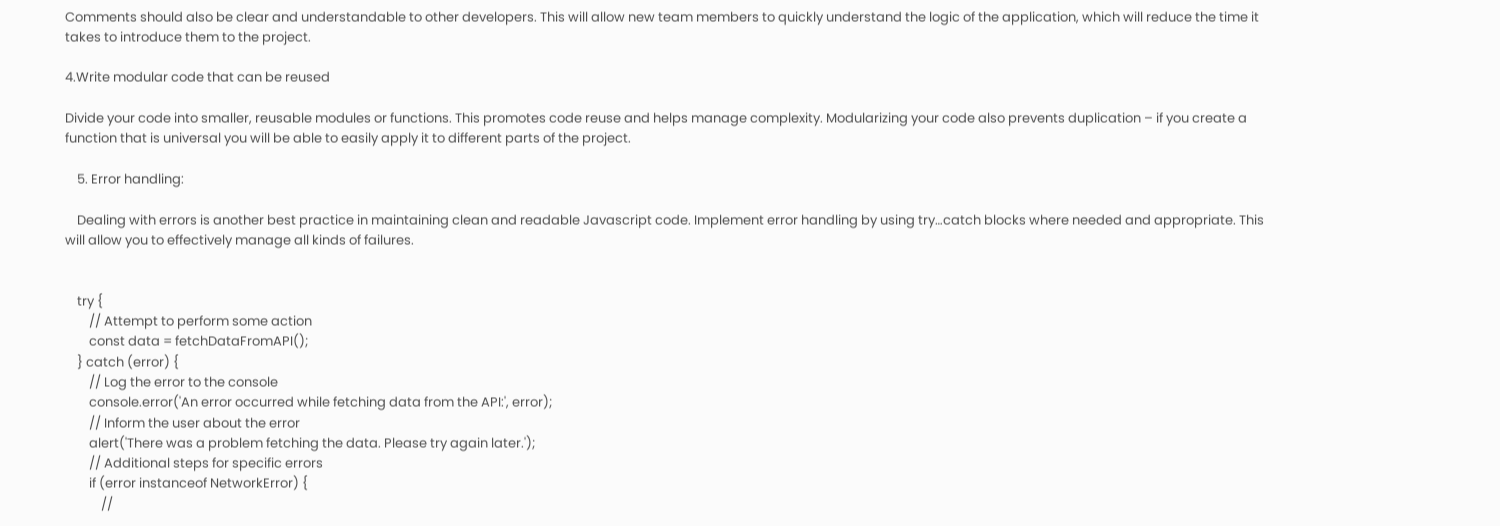Comments should also be clear and understandable to other developers. This will allow new team members to quickly understand the logic of the application, which will reduce the time it takes to introduce them to the project.

4.Write modular code that can be reused

Divide your code into smaller, reusable modules or functions. This promotes code reuse and helps manage complexity. Modularizing your code also prevents duplication – if you create a function that is universal you will be able to easily apply it to different parts of the project.

    5. Error handling:

    Dealing with errors is another best practice in maintaining clean and readable Javascript code. Implement error handling by using try…catch blocks where needed and appropriate. This will allow you to effectively manage all kinds of failures.


    try {
        // Attempt to perform some action
        const data = fetchDataFromAPI();
    } catch (error) {
        // Log the error to the console
        console.error('An error occurred while fetching data from the API:', error);
        // Inform the user about the error
        alert('There was a problem fetching the data. Please try again later.');
        // Additional steps for specific errors
        if (error instanceof NetworkError) {
            //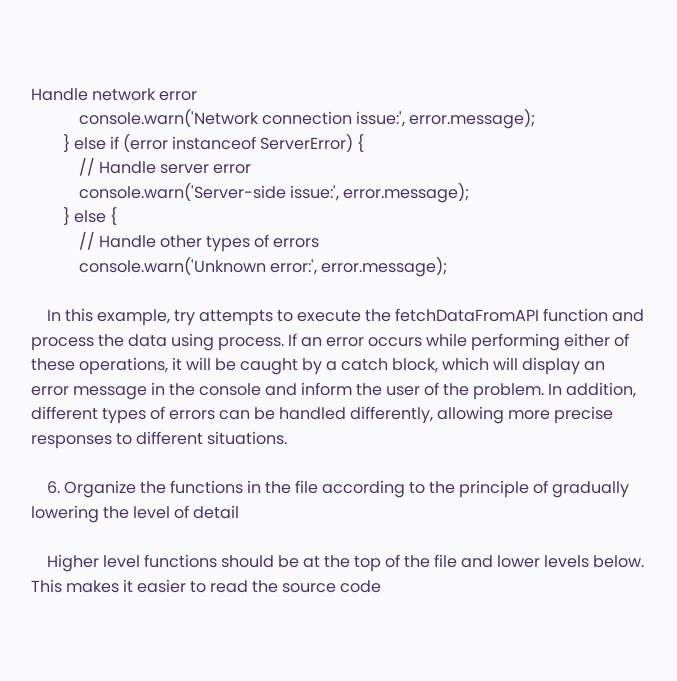Handle network error
            console.warn('Network connection issue:', error.message);
        } else if (error instanceof ServerError) {
            // Handle server error
            console.warn('Server-side issue:', error.message);
        } else {
            // Handle other types of errors
            console.warn('Unknown error:', error.message);

    In this example, try attempts to execute the fetchDataFromAPI function and process the data using process. If an error occurs while performing either of these operations, it will be caught by a catch block, which will display an error message in the console and inform the user of the problem. In addition, different types of errors can be handled differently, allowing more precise responses to different situations.

    6. Organize the functions in the file according to the principle of gradually lowering the level of detail

    Higher level functions should be at the top of the file and lower levels below. This makes it easier to read the source code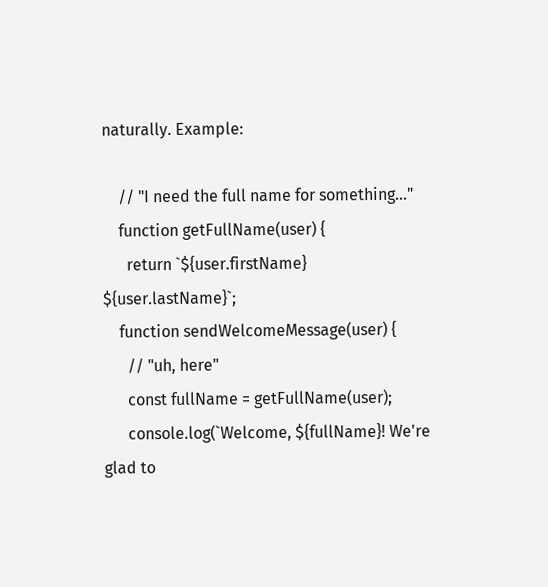naturally. Example:

    // "I need the full name for something..."
    function getFullName(user) {
      return `${user.firstName} ${user.lastName}`;
    function sendWelcomeMessage(user) {
      // "uh, here"
      const fullName = getFullName(user);
      console.log(`Welcome, ${fullName}! We're glad to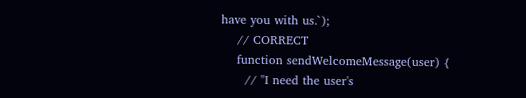have you with us.`);
    // CORRECT
    function sendWelcomeMessage(user) {
      // "I need the user's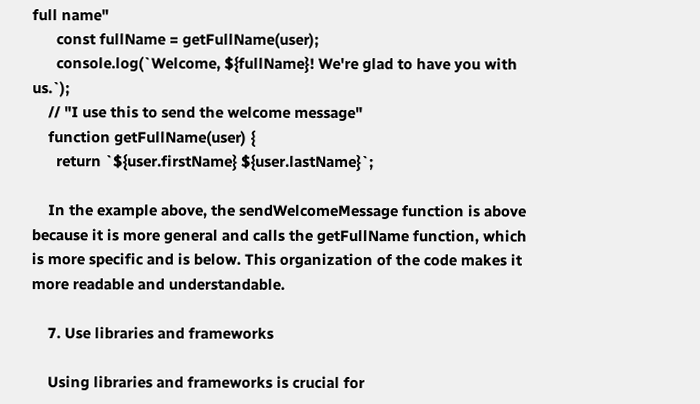full name"
      const fullName = getFullName(user);
      console.log(`Welcome, ${fullName}! We're glad to have you with us.`);
    // "I use this to send the welcome message"
    function getFullName(user) {
      return `${user.firstName} ${user.lastName}`;

    In the example above, the sendWelcomeMessage function is above because it is more general and calls the getFullName function, which is more specific and is below. This organization of the code makes it more readable and understandable.

    7. Use libraries and frameworks

    Using libraries and frameworks is crucial for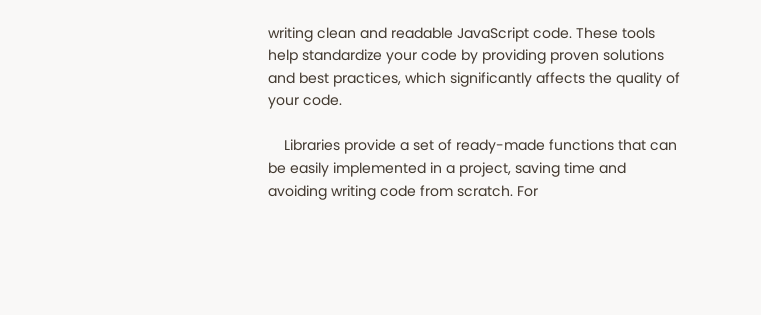writing clean and readable JavaScript code. These tools help standardize your code by providing proven solutions and best practices, which significantly affects the quality of your code.

    Libraries provide a set of ready-made functions that can be easily implemented in a project, saving time and avoiding writing code from scratch. For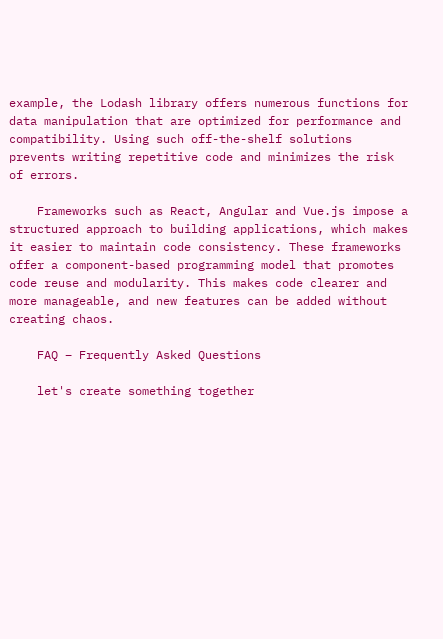example, the Lodash library offers numerous functions for data manipulation that are optimized for performance and compatibility. Using such off-the-shelf solutions prevents writing repetitive code and minimizes the risk of errors.

    Frameworks such as React, Angular and Vue.js impose a structured approach to building applications, which makes it easier to maintain code consistency. These frameworks offer a component-based programming model that promotes code reuse and modularity. This makes code clearer and more manageable, and new features can be added without creating chaos.

    FAQ – Frequently Asked Questions

    let's create something together